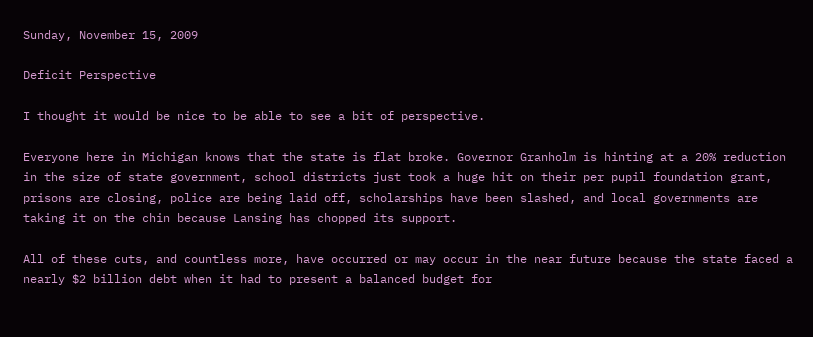Sunday, November 15, 2009

Deficit Perspective

I thought it would be nice to be able to see a bit of perspective.

Everyone here in Michigan knows that the state is flat broke. Governor Granholm is hinting at a 20% reduction in the size of state government, school districts just took a huge hit on their per pupil foundation grant, prisons are closing, police are being laid off, scholarships have been slashed, and local governments are taking it on the chin because Lansing has chopped its support.

All of these cuts, and countless more, have occurred or may occur in the near future because the state faced a nearly $2 billion debt when it had to present a balanced budget for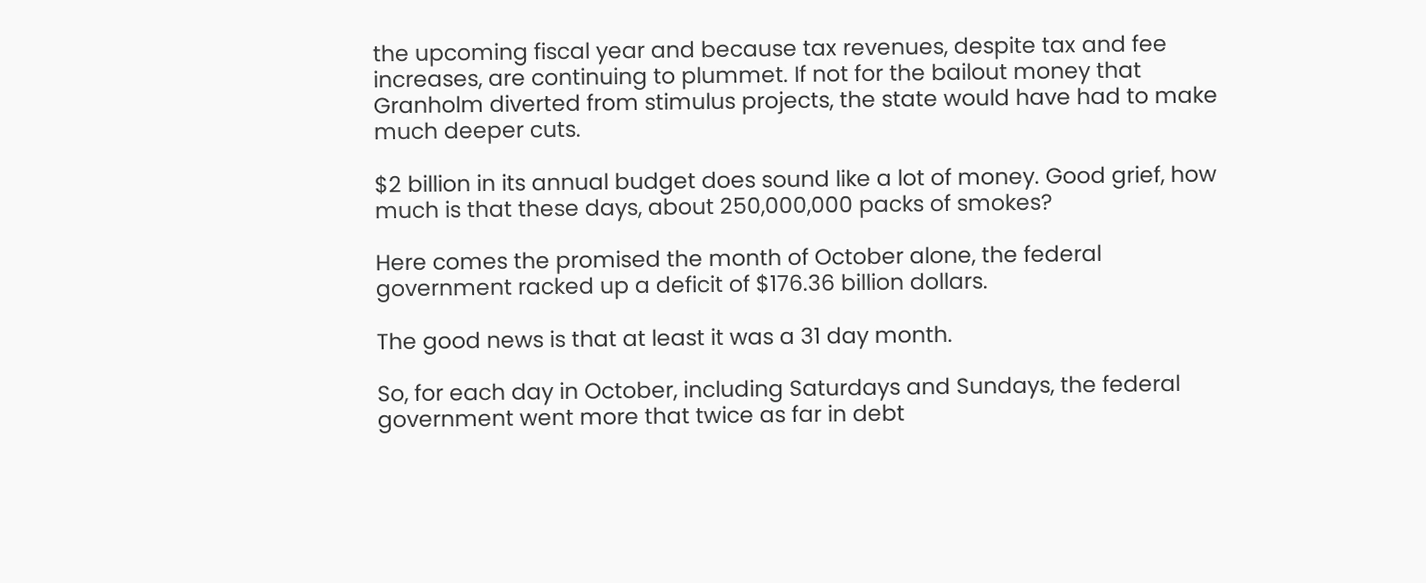the upcoming fiscal year and because tax revenues, despite tax and fee increases, are continuing to plummet. If not for the bailout money that Granholm diverted from stimulus projects, the state would have had to make much deeper cuts.

$2 billion in its annual budget does sound like a lot of money. Good grief, how much is that these days, about 250,000,000 packs of smokes?

Here comes the promised the month of October alone, the federal government racked up a deficit of $176.36 billion dollars.

The good news is that at least it was a 31 day month.

So, for each day in October, including Saturdays and Sundays, the federal government went more that twice as far in debt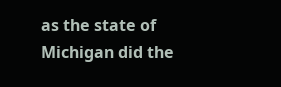as the state of Michigan did the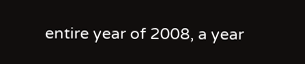entire year of 2008, a year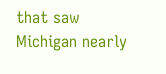that saw Michigan nearly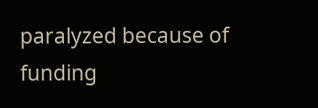paralyzed because of funding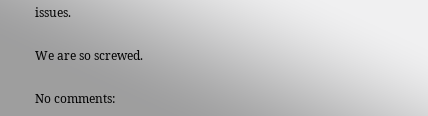issues.

We are so screwed.

No comments: